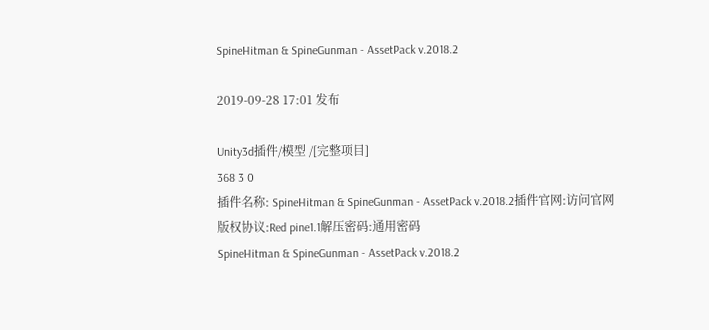SpineHitman & SpineGunman - AssetPack v.2018.2

2019-09-28 17:01 发布

Unity3d插件/模型 /[完整项目]
368 3 0
插件名称: SpineHitman & SpineGunman - AssetPack v.2018.2插件官网:访问官网
版权协议:Red pine1.1解压密码:通用密码
SpineHitman & SpineGunman - AssetPack v.2018.2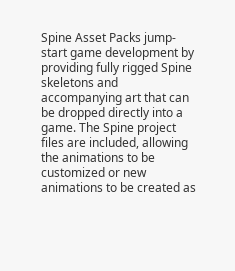Spine Asset Packs jump-start game development by providing fully rigged Spine skeletons and accompanying art that can be dropped directly into a game. The Spine project files are included, allowing the animations to be customized or new animations to be created as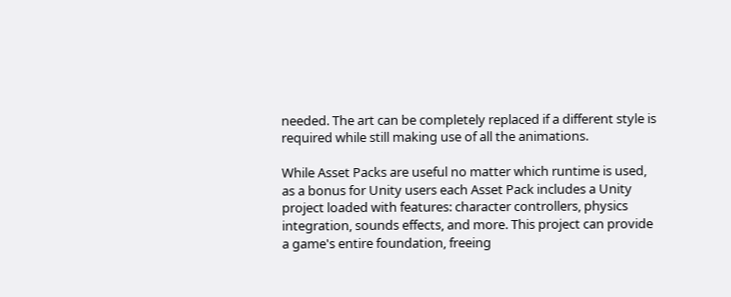needed. The art can be completely replaced if a different style is required while still making use of all the animations.

While Asset Packs are useful no matter which runtime is used, as a bonus for Unity users each Asset Pack includes a Unity project loaded with features: character controllers, physics integration, sounds effects, and more. This project can provide a game's entire foundation, freeing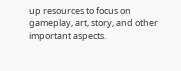up resources to focus on gameplay, art, story, and other important aspects.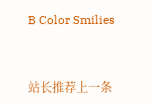B Color Smilies



站长推荐上一条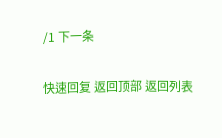/1 下一条

快速回复 返回顶部 返回列表